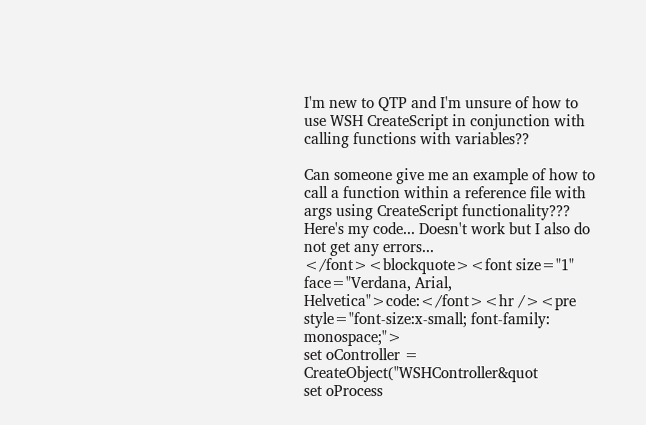I'm new to QTP and I'm unsure of how to use WSH CreateScript in conjunction with calling functions with variables??

Can someone give me an example of how to call a function within a reference file with args using CreateScript functionality???
Here's my code... Doesn't work but I also do not get any errors...
</font><blockquote><font size="1" face="Verdana, Arial, Helvetica">code:</font><hr /><pre style="font-size:x-small; font-family: monospace;">
set oController = CreateObject("WSHController&quot
set oProcess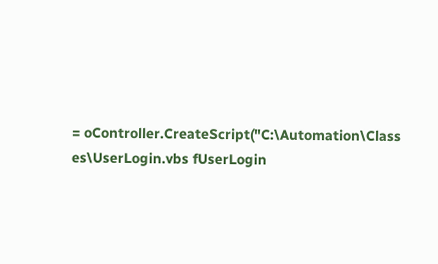= oController.CreateScript("C:\Automation\Class es\UserLogin.vbs fUserLogin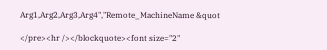Arg1,Arg2,Arg3,Arg4","Remote_MachineName &quot

</pre><hr /></blockquote><font size="2"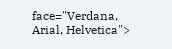face="Verdana, Arial, Helvetica">